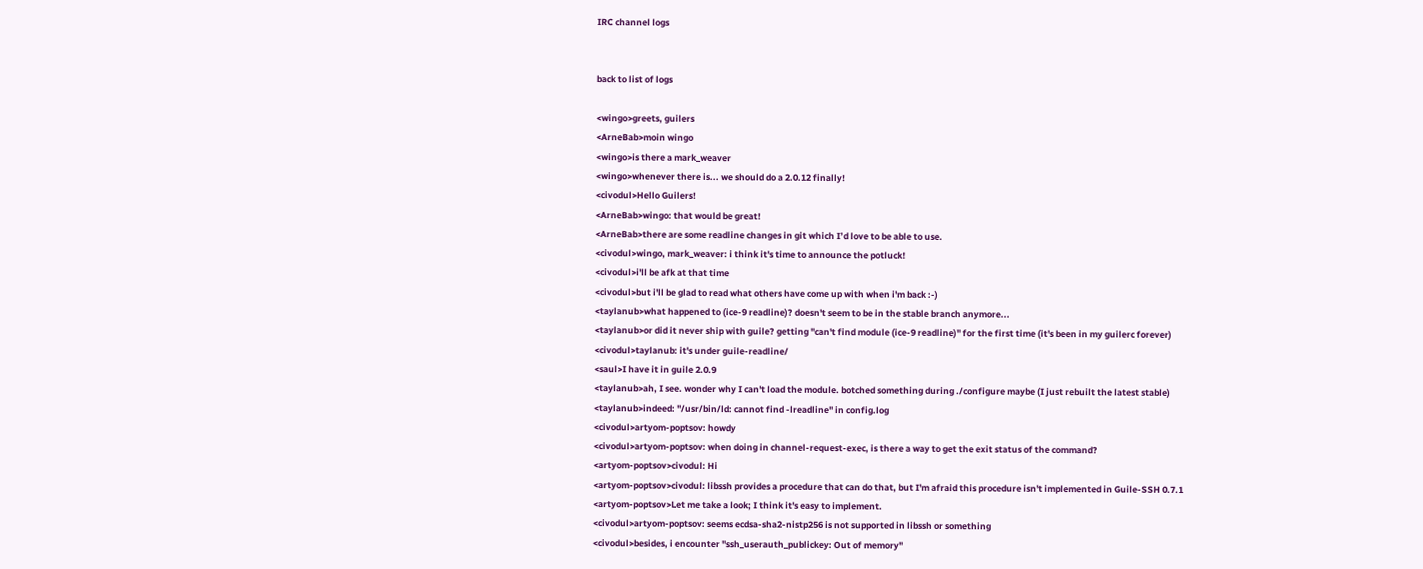IRC channel logs


back to list of logs

<wingo>greets, guilers
<ArneBab>moin wingo
<wingo>is there a mark_weaver
<wingo>whenever there is... we should do a 2.0.12 finally!
<civodul>Hello Guilers!
<ArneBab>wingo: that would be great!
<ArneBab>there are some readline changes in git which I’d love to be able to use.
<civodul>wingo, mark_weaver: i think it's time to announce the potluck!
<civodul>i'll be afk at that time
<civodul>but i'll be glad to read what others have come up with when i'm back :-)
<taylanub>what happened to (ice-9 readline)? doesn't seem to be in the stable branch anymore...
<taylanub>or did it never ship with guile? getting "can't find module (ice-9 readline)" for the first time (it's been in my guilerc forever)
<civodul>taylanub: it's under guile-readline/
<saul>I have it in guile 2.0.9
<taylanub>ah, I see. wonder why I can't load the module. botched something during ./configure maybe (I just rebuilt the latest stable)
<taylanub>indeed: "/usr/bin/ld: cannot find -lreadline" in config.log
<civodul>artyom-poptsov: howdy
<civodul>artyom-poptsov: when doing in channel-request-exec, is there a way to get the exit status of the command?
<artyom-poptsov>civodul: Hi
<artyom-poptsov>civodul: libssh provides a procedure that can do that, but I'm afraid this procedure isn't implemented in Guile-SSH 0.7.1
<artyom-poptsov>Let me take a look; I think it's easy to implement.
<civodul>artyom-poptsov: seems ecdsa-sha2-nistp256 is not supported in libssh or something
<civodul>besides, i encounter "ssh_userauth_publickey: Out of memory"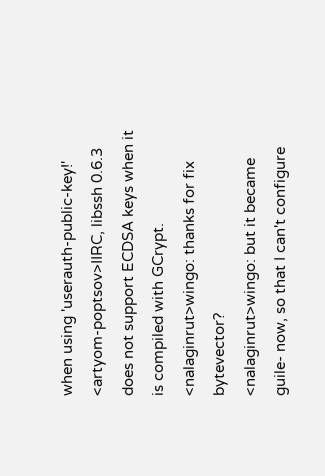when using 'userauth-public-key!'
<artyom-poptsov>IIRC, libssh 0.6.3 does not support ECDSA keys when it is compiled with GCrypt.
<nalaginrut>wingo: thanks for fix bytevector?
<nalaginrut>wingo: but it became guile- now, so that I can't configure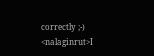correctly ;-)
<nalaginrut>I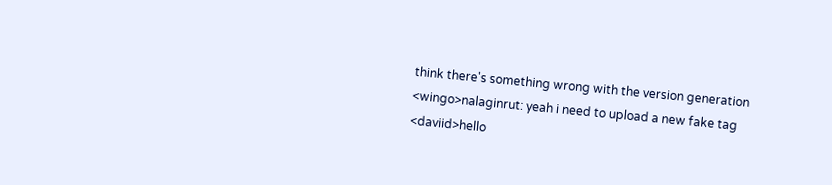think there's something wrong with the version generation
<wingo>nalaginrut: yeah i need to upload a new fake tag
<daviid>hello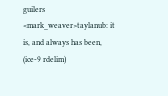guilers
<mark_weaver>taylanub: it is, and always has been, (ice-9 rdelim)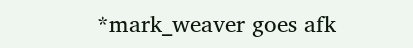*mark_weaver goes afk